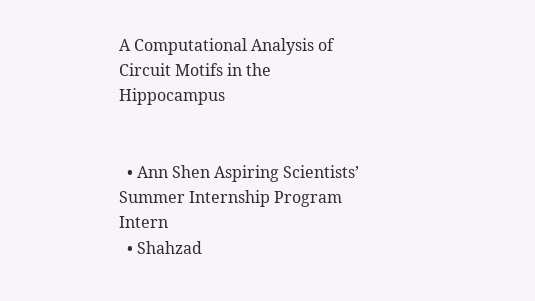A Computational Analysis of Circuit Motifs in the Hippocampus


  • Ann Shen Aspiring Scientists’ Summer Internship Program Intern
  • Shahzad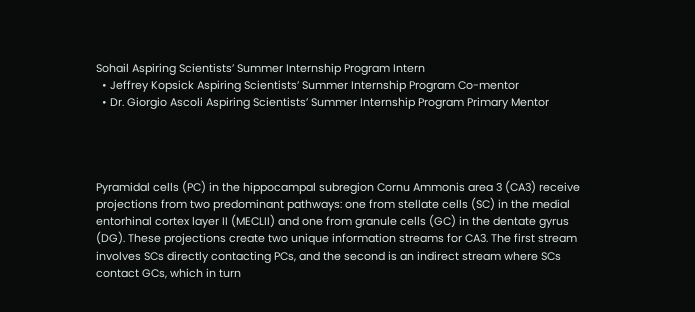Sohail Aspiring Scientists’ Summer Internship Program Intern
  • Jeffrey Kopsick Aspiring Scientists’ Summer Internship Program Co-mentor
  • Dr. Giorgio Ascoli Aspiring Scientists’ Summer Internship Program Primary Mentor




Pyramidal cells (PC) in the hippocampal subregion Cornu Ammonis area 3 (CA3) receive projections from two predominant pathways: one from stellate cells (SC) in the medial entorhinal cortex layer II (MECLII) and one from granule cells (GC) in the dentate gyrus (DG). These projections create two unique information streams for CA3. The first stream involves SCs directly contacting PCs, and the second is an indirect stream where SCs contact GCs, which in turn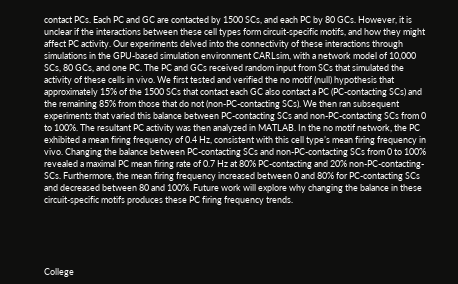contact PCs. Each PC and GC are contacted by 1500 SCs, and each PC by 80 GCs. However, it is unclear if the interactions between these cell types form circuit-specific motifs, and how they might affect PC activity. Our experiments delved into the connectivity of these interactions through simulations in the GPU-based simulation environment CARLsim, with a network model of 10,000 SCs, 80 GCs, and one PC. The PC and GCs received random input from SCs that simulated the activity of these cells in vivo. We first tested and verified the no motif (null) hypothesis that approximately 15% of the 1500 SCs that contact each GC also contact a PC (PC-contacting SCs) and the remaining 85% from those that do not (non-PC-contacting SCs). We then ran subsequent experiments that varied this balance between PC-contacting SCs and non-PC-contacting SCs from 0 to 100%. The resultant PC activity was then analyzed in MATLAB. In the no motif network, the PC exhibited a mean firing frequency of 0.4 Hz, consistent with this cell type’s mean firing frequency in vivo. Changing the balance between PC-contacting SCs and non-PC-contacting SCs from 0 to 100% revealed a maximal PC mean firing rate of 0.7 Hz at 80% PC-contacting and 20% non-PC-contacting-SCs. Furthermore, the mean firing frequency increased between 0 and 80% for PC-contacting SCs and decreased between 80 and 100%. Future work will explore why changing the balance in these circuit-specific motifs produces these PC firing frequency trends.





College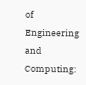of Engineering and Computing: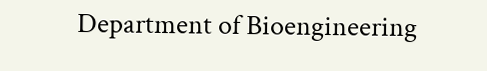Department of Bioengineering